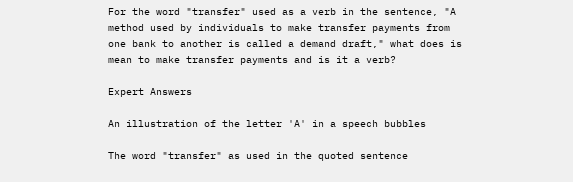For the word "transfer" used as a verb in the sentence, "A method used by individuals to make transfer payments from one bank to another is called a demand draft," what does is mean to make transfer payments and is it a verb?

Expert Answers

An illustration of the letter 'A' in a speech bubbles

The word "transfer" as used in the quoted sentence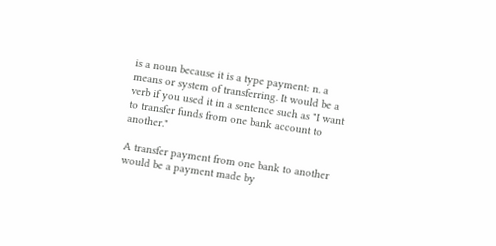is a noun because it is a type payment: n. a means or system of transferring. It would be a verb if you used it in a sentence such as "I want to transfer funds from one bank account to another."

A transfer payment from one bank to another would be a payment made by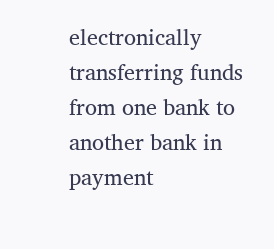electronically transferring funds from one bank to another bank in payment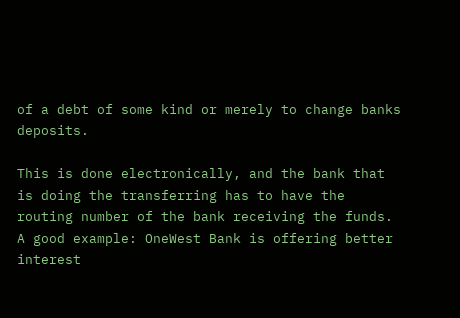of a debt of some kind or merely to change banks deposits.

This is done electronically, and the bank that is doing the transferring has to have the routing number of the bank receiving the funds. A good example: OneWest Bank is offering better interest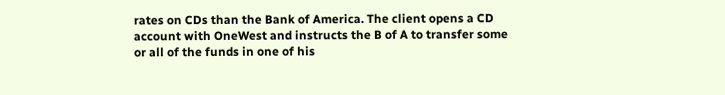rates on CDs than the Bank of America. The client opens a CD account with OneWest and instructs the B of A to transfer some or all of the funds in one of his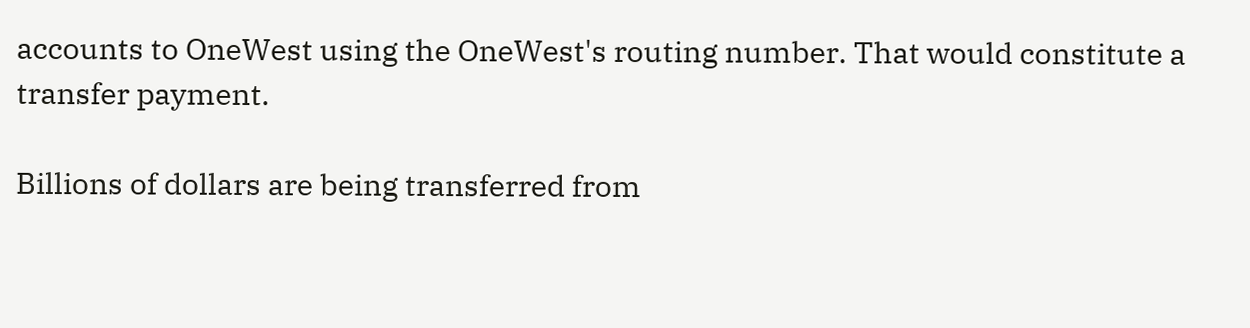accounts to OneWest using the OneWest's routing number. That would constitute a transfer payment.

Billions of dollars are being transferred from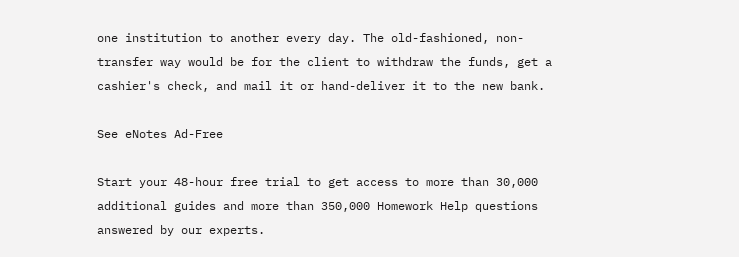one institution to another every day. The old-fashioned, non-transfer way would be for the client to withdraw the funds, get a cashier's check, and mail it or hand-deliver it to the new bank.

See eNotes Ad-Free

Start your 48-hour free trial to get access to more than 30,000 additional guides and more than 350,000 Homework Help questions answered by our experts.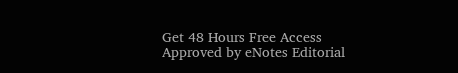Get 48 Hours Free Access
Approved by eNotes Editorial